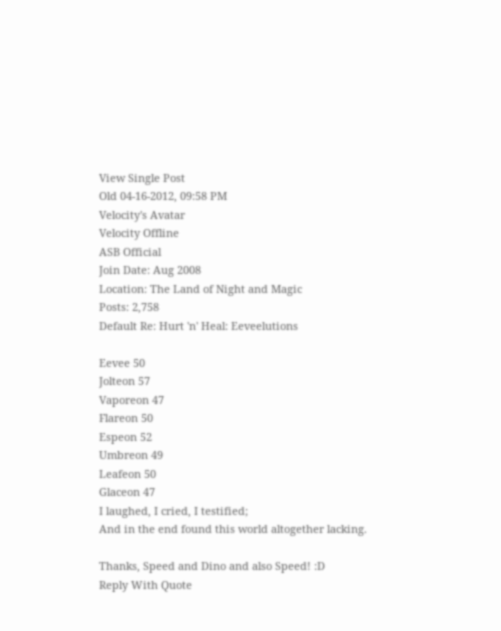View Single Post
Old 04-16-2012, 09:58 PM
Velocity's Avatar
Velocity Offline
ASB Official
Join Date: Aug 2008
Location: The Land of Night and Magic
Posts: 2,758
Default Re: Hurt 'n' Heal: Eeveelutions

Eevee 50
Jolteon 57
Vaporeon 47
Flareon 50
Espeon 52
Umbreon 49
Leafeon 50
Glaceon 47
I laughed, I cried, I testified;
And in the end found this world altogether lacking.

Thanks, Speed and Dino and also Speed! :D
Reply With Quote